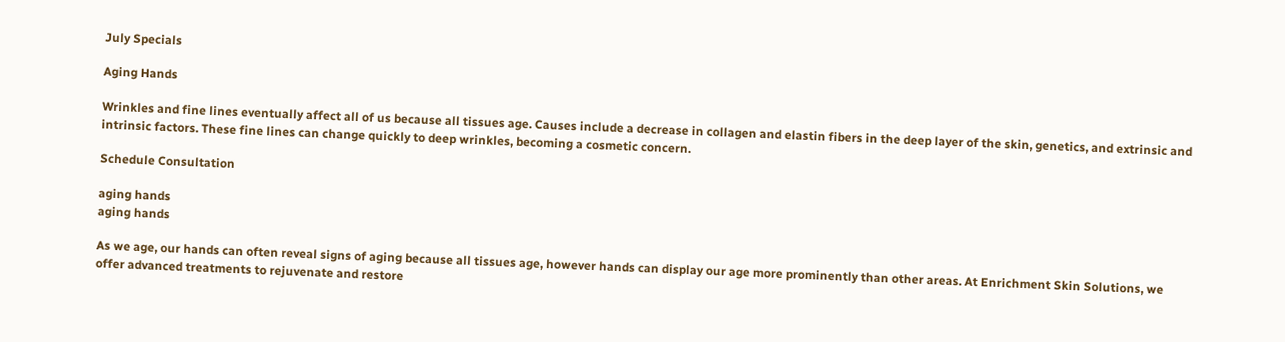July Specials

Aging Hands

Wrinkles and fine lines eventually affect all of us because all tissues age. Causes include a decrease in collagen and elastin fibers in the deep layer of the skin, genetics, and extrinsic and intrinsic factors. These fine lines can change quickly to deep wrinkles, becoming a cosmetic concern.

Schedule Consultation

aging hands
aging hands

As we age, our hands can often reveal signs of aging because all tissues age, however hands can display our age more prominently than other areas. At Enrichment Skin Solutions, we offer advanced treatments to rejuvenate and restore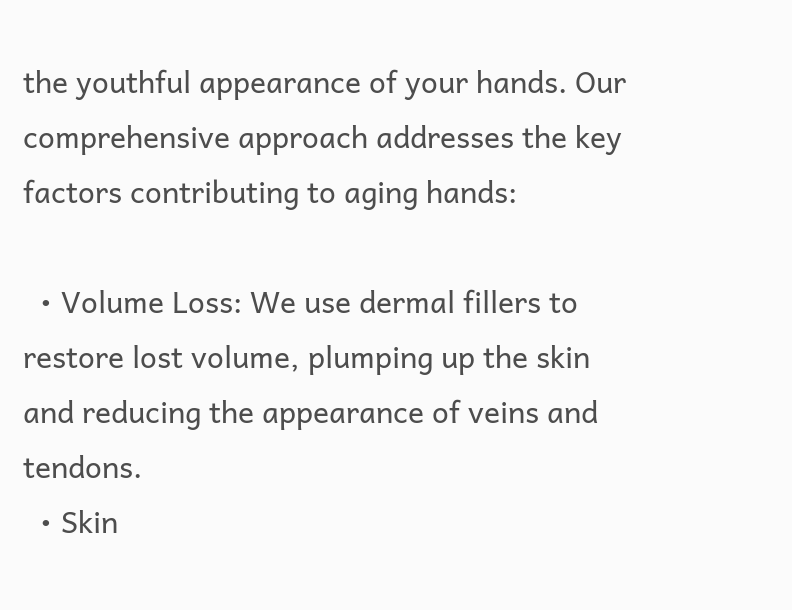the youthful appearance of your hands. Our comprehensive approach addresses the key factors contributing to aging hands:

  • Volume Loss: We use dermal fillers to restore lost volume, plumping up the skin and reducing the appearance of veins and tendons.
  • Skin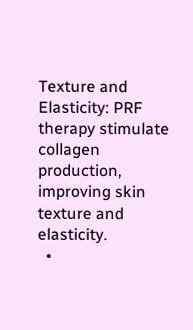Texture and Elasticity: PRF therapy stimulate collagen production, improving skin texture and elasticity.
  •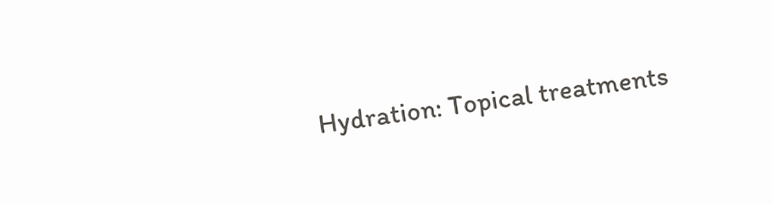Hydration: Topical treatments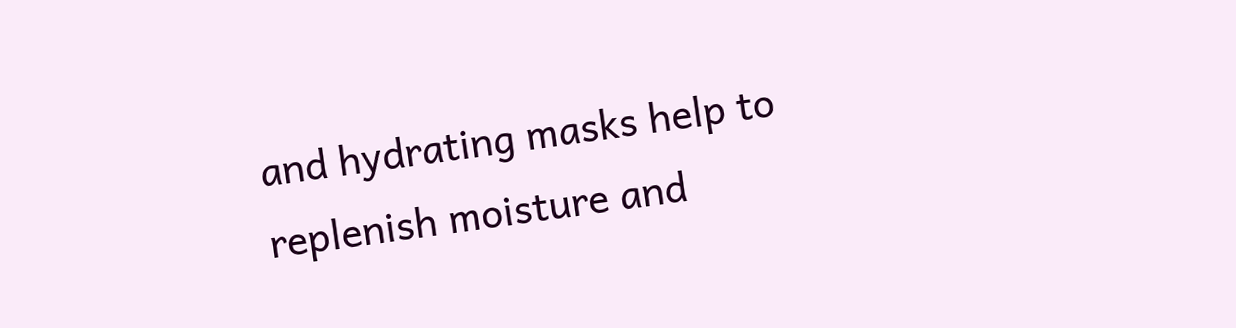and hydrating masks help to replenish moisture and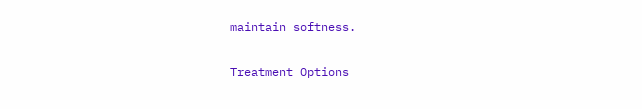maintain softness.

Treatment Options